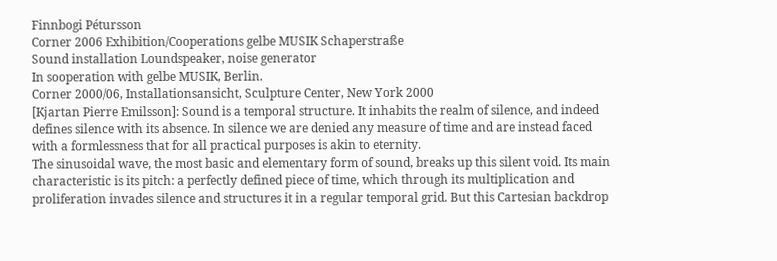Finnbogi Pétursson
Corner 2006 Exhibition/Cooperations gelbe MUSIK Schaperstraße
Sound installation Loundspeaker, noise generator
In sooperation with gelbe MUSIK, Berlin.
Corner 2000/06, Installationsansicht, Sculpture Center, New York 2000
[Kjartan Pierre Emilsson]: Sound is a temporal structure. It inhabits the realm of silence, and indeed defines silence with its absence. In silence we are denied any measure of time and are instead faced with a formlessness that for all practical purposes is akin to eternity.
The sinusoidal wave, the most basic and elementary form of sound, breaks up this silent void. Its main characteristic is its pitch: a perfectly defined piece of time, which through its multiplication and proliferation invades silence and structures it in a regular temporal grid. But this Cartesian backdrop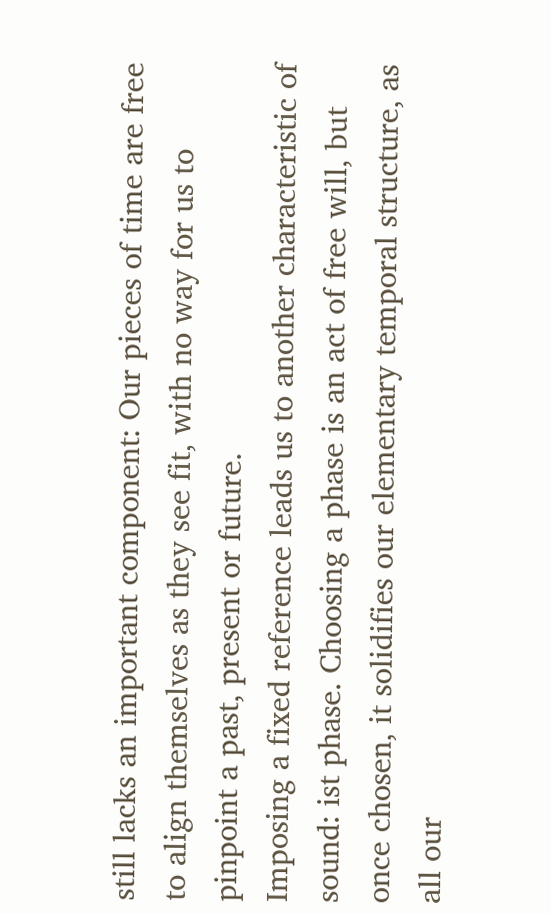still lacks an important component: Our pieces of time are free to align themselves as they see fit, with no way for us to pinpoint a past, present or future.
Imposing a fixed reference leads us to another characteristic of sound: ist phase. Choosing a phase is an act of free will, but once chosen, it solidifies our elementary temporal structure, as all our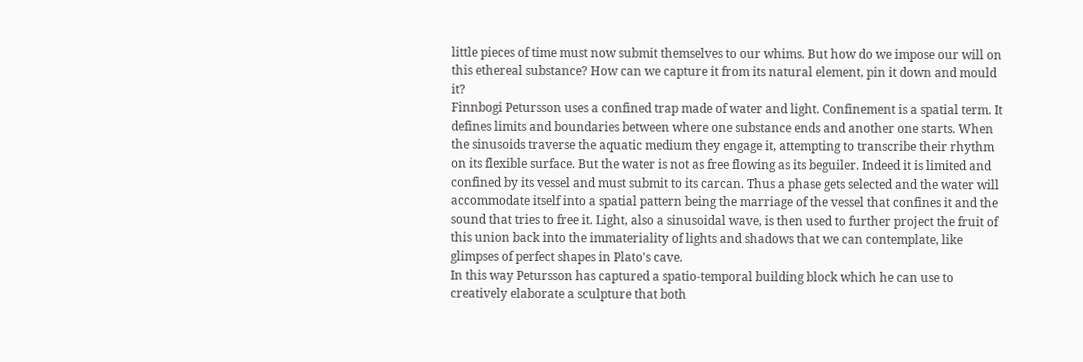little pieces of time must now submit themselves to our whims. But how do we impose our will on this ethereal substance? How can we capture it from its natural element, pin it down and mould it?
Finnbogi Petursson uses a confined trap made of water and light. Confinement is a spatial term. It defines limits and boundaries between where one substance ends and another one starts. When the sinusoids traverse the aquatic medium they engage it, attempting to transcribe their rhythm on its flexible surface. But the water is not as free flowing as its beguiler. Indeed it is limited and confined by its vessel and must submit to its carcan. Thus a phase gets selected and the water will accommodate itself into a spatial pattern being the marriage of the vessel that confines it and the sound that tries to free it. Light, also a sinusoidal wave, is then used to further project the fruit of this union back into the immateriality of lights and shadows that we can contemplate, like glimpses of perfect shapes in Plato's cave.
In this way Petursson has captured a spatio-temporal building block which he can use to creatively elaborate a sculpture that both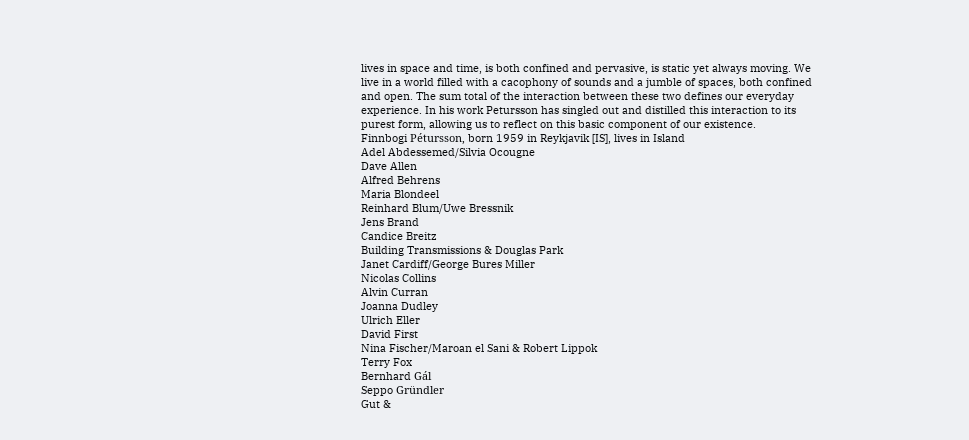lives in space and time, is both confined and pervasive, is static yet always moving. We live in a world filled with a cacophony of sounds and a jumble of spaces, both confined and open. The sum total of the interaction between these two defines our everyday experience. In his work Petursson has singled out and distilled this interaction to its purest form, allowing us to reflect on this basic component of our existence.
Finnbogi Pétursson, born 1959 in Reykjavik [IS], lives in Island
Adel Abdessemed/Silvia Ocougne
Dave Allen
Alfred Behrens
Maria Blondeel
Reinhard Blum/Uwe Bressnik
Jens Brand
Candice Breitz
Building Transmissions & Douglas Park
Janet Cardiff/George Bures Miller
Nicolas Collins
Alvin Curran
Joanna Dudley
Ulrich Eller
David First
Nina Fischer/Maroan el Sani & Robert Lippok
Terry Fox
Bernhard Gál
Seppo Gründler
Gut &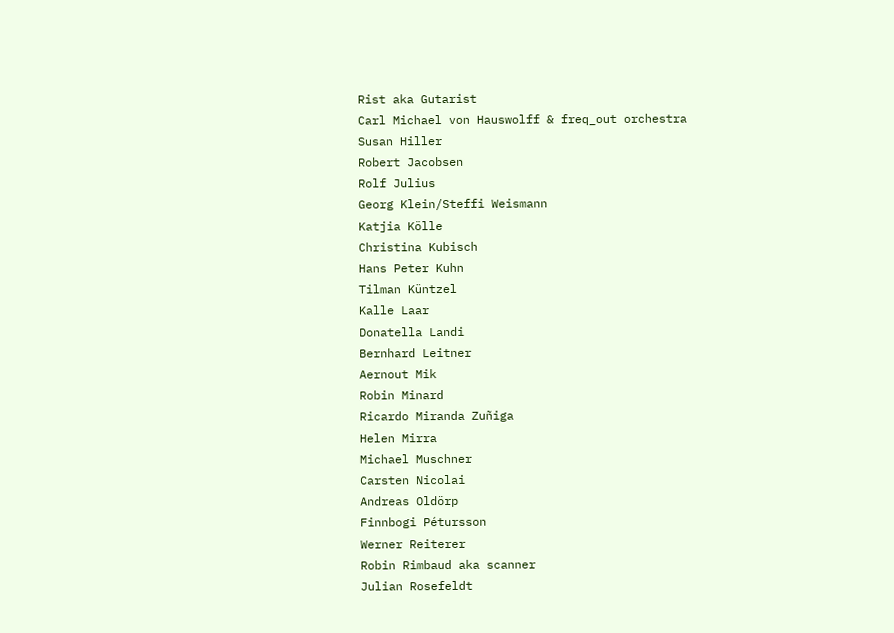Rist aka Gutarist
Carl Michael von Hauswolff & freq_out orchestra
Susan Hiller
Robert Jacobsen
Rolf Julius
Georg Klein/Steffi Weismann
Katjia Kölle
Christina Kubisch
Hans Peter Kuhn
Tilman Küntzel
Kalle Laar
Donatella Landi
Bernhard Leitner
Aernout Mik
Robin Minard
Ricardo Miranda Zuñiga
Helen Mirra
Michael Muschner
Carsten Nicolai
Andreas Oldörp
Finnbogi Pétursson
Werner Reiterer
Robin Rimbaud aka scanner
Julian Rosefeldt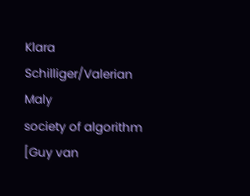Klara Schilliger/Valerian Maly
society of algorithm [Guy van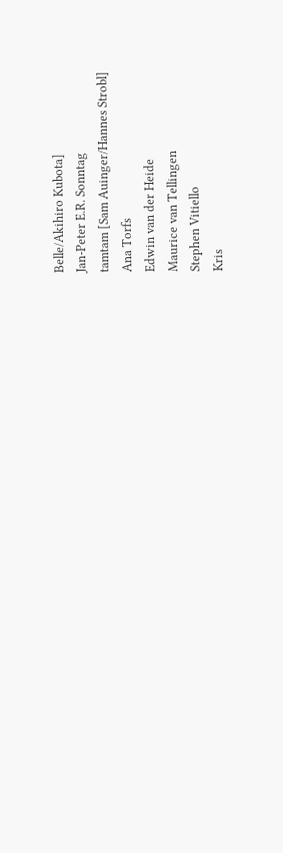Belle/Akihiro Kubota]
Jan-Peter E.R. Sonntag
tamtam [Sam Auinger/Hannes Strobl]
Ana Torfs
Edwin van der Heide
Maurice van Tellingen
Stephen Vitiello
Kris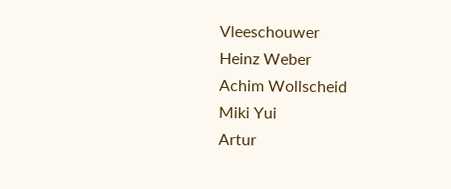Vleeschouwer
Heinz Weber
Achim Wollscheid
Miki Yui
Artur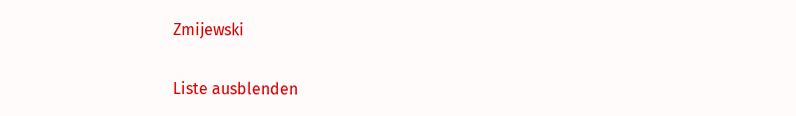Zmijewski

Liste ausblenden